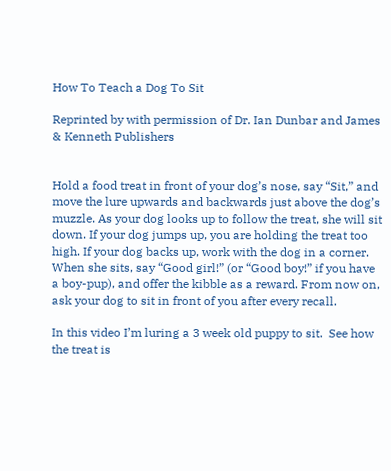How To Teach a Dog To Sit

Reprinted by with permission of Dr. Ian Dunbar and James & Kenneth Publishers


Hold a food treat in front of your dog’s nose, say “Sit,” and move the lure upwards and backwards just above the dog’s muzzle. As your dog looks up to follow the treat, she will sit down. If your dog jumps up, you are holding the treat too high. If your dog backs up, work with the dog in a corner. When she sits, say “Good girl!” (or “Good boy!” if you have a boy-pup), and offer the kibble as a reward. From now on, ask your dog to sit in front of you after every recall.

In this video I’m luring a 3 week old puppy to sit.  See how the treat is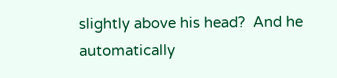slightly above his head?  And he automatically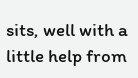sits, well with a little help from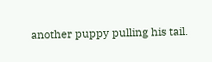another puppy pulling his tail.